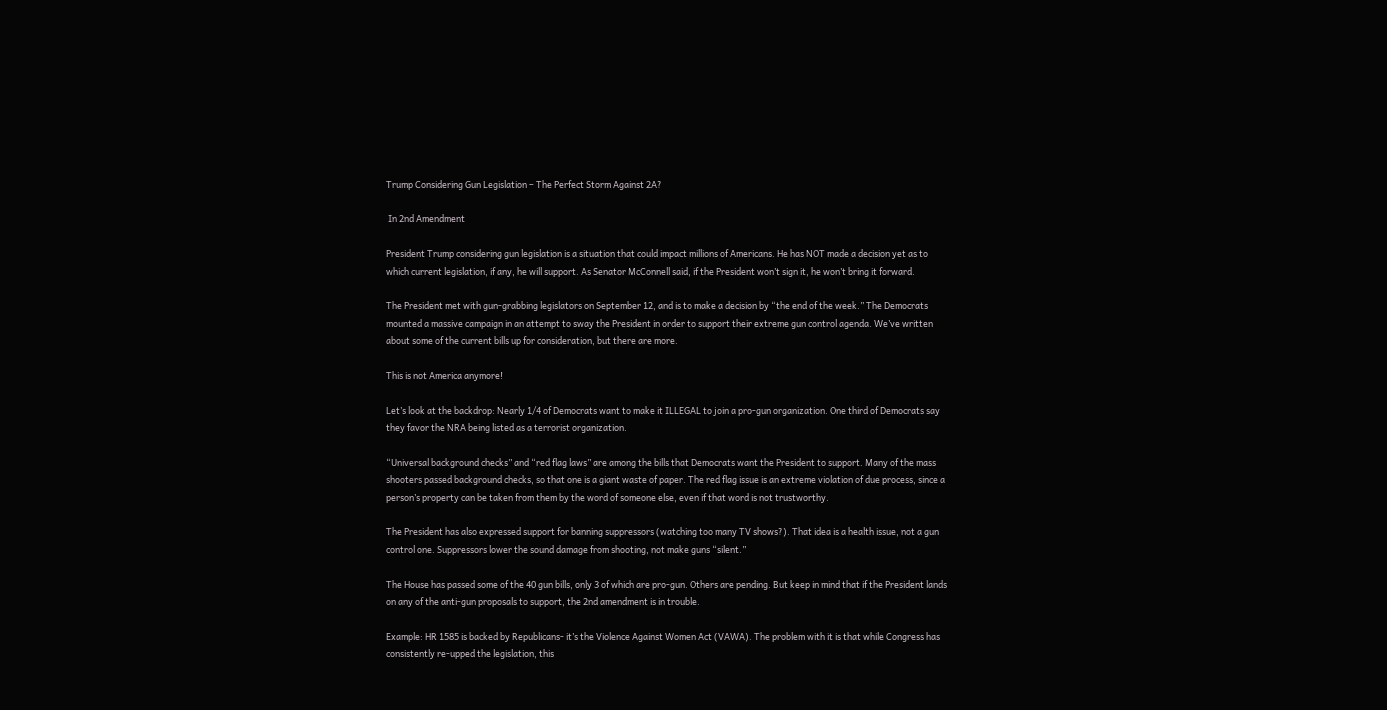Trump Considering Gun Legislation – The Perfect Storm Against 2A?

 In 2nd Amendment

President Trump considering gun legislation is a situation that could impact millions of Americans. He has NOT made a decision yet as to which current legislation, if any, he will support. As Senator McConnell said, if the President won’t sign it, he won’t bring it forward.

The President met with gun-grabbing legislators on September 12, and is to make a decision by “the end of the week.” The Democrats mounted a massive campaign in an attempt to sway the President in order to support their extreme gun control agenda. We’ve written about some of the current bills up for consideration, but there are more.

This is not America anymore!

Let’s look at the backdrop: Nearly 1/4 of Democrats want to make it ILLEGAL to join a pro-gun organization. One third of Democrats say they favor the NRA being listed as a terrorist organization.

“Universal background checks” and “red flag laws” are among the bills that Democrats want the President to support. Many of the mass shooters passed background checks, so that one is a giant waste of paper. The red flag issue is an extreme violation of due process, since a person’s property can be taken from them by the word of someone else, even if that word is not trustworthy.

The President has also expressed support for banning suppressors (watching too many TV shows?). That idea is a health issue, not a gun control one. Suppressors lower the sound damage from shooting, not make guns “silent.”

The House has passed some of the 40 gun bills, only 3 of which are pro-gun. Others are pending. But keep in mind that if the President lands on any of the anti-gun proposals to support, the 2nd amendment is in trouble.

Example: HR 1585 is backed by Republicans- it’s the Violence Against Women Act (VAWA). The problem with it is that while Congress has consistently re-upped the legislation, this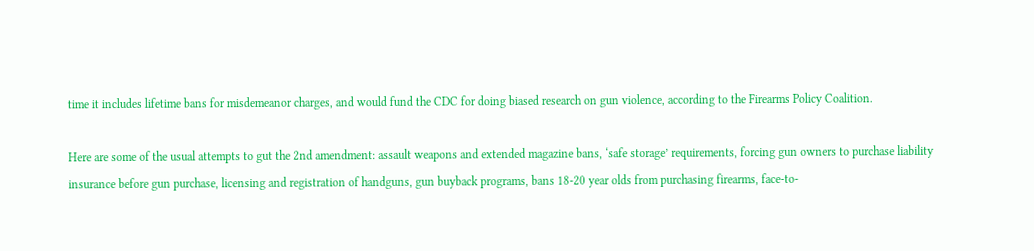time it includes lifetime bans for misdemeanor charges, and would fund the CDC for doing biased research on gun violence, according to the Firearms Policy Coalition.

Here are some of the usual attempts to gut the 2nd amendment: assault weapons and extended magazine bans, ‘safe storage’ requirements, forcing gun owners to purchase liability insurance before gun purchase, licensing and registration of handguns, gun buyback programs, bans 18-20 year olds from purchasing firearms, face-to-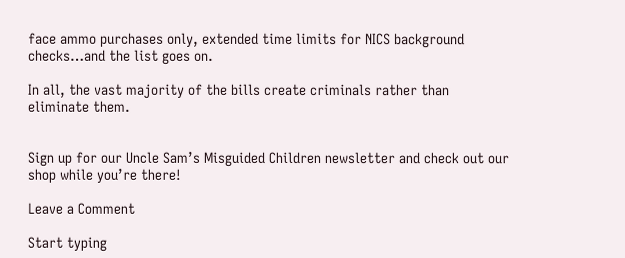face ammo purchases only, extended time limits for NICS background checks…and the list goes on.

In all, the vast majority of the bills create criminals rather than eliminate them.


Sign up for our Uncle Sam’s Misguided Children newsletter and check out our shop while you’re there!

Leave a Comment

Start typing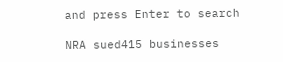and press Enter to search

NRA sued415 businesses